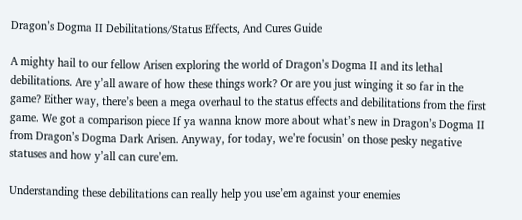Dragon’s Dogma II Debilitations/Status Effects, And Cures Guide

A mighty hail to our fellow Arisen exploring the world of Dragon’s Dogma II and its lethal debilitations. Are y’all aware of how these things work? Or are you just winging it so far in the game? Either way, there’s been a mega overhaul to the status effects and debilitations from the first game. We got a comparison piece If ya wanna know more about what’s new in Dragon’s Dogma II from Dragon’s Dogma Dark Arisen. Anyway, for today, we’re focusin’ on those pesky negative statuses and how y’all can cure’em.

Understanding these debilitations can really help you use’em against your enemies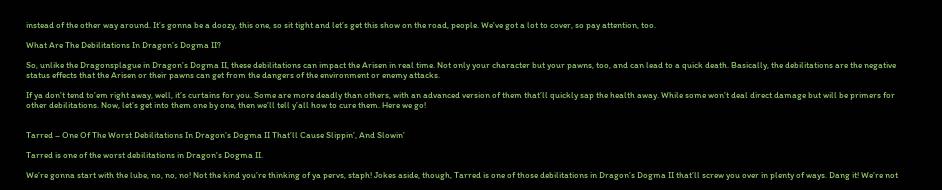instead of the other way around. It’s gonna be a doozy, this one, so sit tight and let’s get this show on the road, people. We’ve got a lot to cover, so pay attention, too.

What Are The Debilitations In Dragon’s Dogma II?

So, unlike the Dragonsplague in Dragon’s Dogma II, these debilitations can impact the Arisen in real time. Not only your character but your pawns, too, and can lead to a quick death. Basically, the debilitations are the negative status effects that the Arisen or their pawns can get from the dangers of the environment or enemy attacks.

If ya don’t tend to’em right away, well, it’s curtains for you. Some are more deadly than others, with an advanced version of them that’ll quickly sap the health away. While some won’t deal direct damage but will be primers for other debilitations. Now, let’s get into them one by one, then we’ll tell y’all how to cure them. Here we go!


Tarred – One Of The Worst Debilitations In Dragon’s Dogma II That’ll Cause Slippin’, And Slowin’

Tarred is one of the worst debilitations in Dragon's Dogma II.

We’re gonna start with the lube, no, no, no! Not the kind you’re thinking of ya pervs, staph! Jokes aside, though, Tarred is one of those debilitations in Dragon’s Dogma II that’ll screw you over in plenty of ways. Dang it! We’re not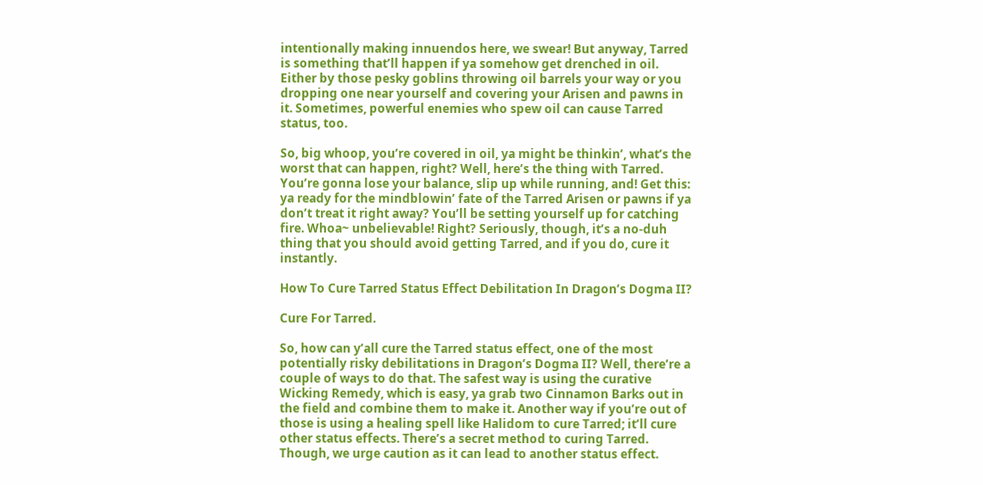intentionally making innuendos here, we swear! But anyway, Tarred is something that’ll happen if ya somehow get drenched in oil. Either by those pesky goblins throwing oil barrels your way or you dropping one near yourself and covering your Arisen and pawns in it. Sometimes, powerful enemies who spew oil can cause Tarred status, too.

So, big whoop, you’re covered in oil, ya might be thinkin’, what’s the worst that can happen, right? Well, here’s the thing with Tarred. You’re gonna lose your balance, slip up while running, and! Get this: ya ready for the mindblowin’ fate of the Tarred Arisen or pawns if ya don’t treat it right away? You’ll be setting yourself up for catching fire. Whoa~ unbelievable! Right? Seriously, though, it’s a no-duh thing that you should avoid getting Tarred, and if you do, cure it instantly.

How To Cure Tarred Status Effect Debilitation In Dragon’s Dogma II?

Cure For Tarred.

So, how can y’all cure the Tarred status effect, one of the most potentially risky debilitations in Dragon’s Dogma II? Well, there’re a couple of ways to do that. The safest way is using the curative Wicking Remedy, which is easy, ya grab two Cinnamon Barks out in the field and combine them to make it. Another way if you’re out of those is using a healing spell like Halidom to cure Tarred; it’ll cure other status effects. There’s a secret method to curing Tarred. Though, we urge caution as it can lead to another status effect.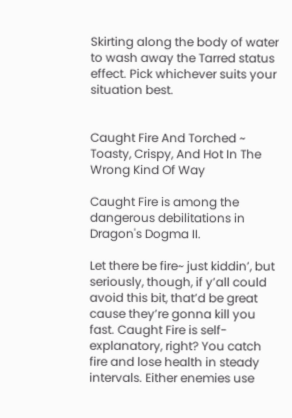Skirting along the body of water to wash away the Tarred status effect. Pick whichever suits your situation best.


Caught Fire And Torched ~ Toasty, Crispy, And Hot In The Wrong Kind Of Way

Caught Fire is among the dangerous debilitations in Dragon's Dogma II.

Let there be fire~ just kiddin’, but seriously, though, if y’all could avoid this bit, that’d be great cause they’re gonna kill you fast. Caught Fire is self-explanatory, right? You catch fire and lose health in steady intervals. Either enemies use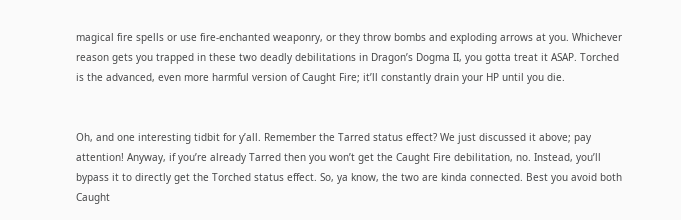magical fire spells or use fire-enchanted weaponry, or they throw bombs and exploding arrows at you. Whichever reason gets you trapped in these two deadly debilitations in Dragon’s Dogma II, you gotta treat it ASAP. Torched is the advanced, even more harmful version of Caught Fire; it’ll constantly drain your HP until you die.


Oh, and one interesting tidbit for y’all. Remember the Tarred status effect? We just discussed it above; pay attention! Anyway, if you’re already Tarred then you won’t get the Caught Fire debilitation, no. Instead, you’ll bypass it to directly get the Torched status effect. So, ya know, the two are kinda connected. Best you avoid both Caught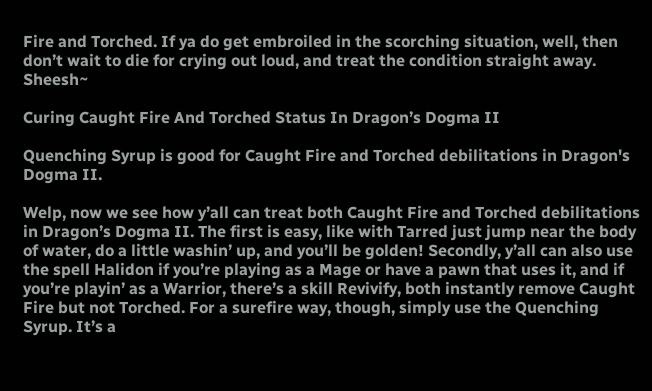Fire and Torched. If ya do get embroiled in the scorching situation, well, then don’t wait to die for crying out loud, and treat the condition straight away. Sheesh~

Curing Caught Fire And Torched Status In Dragon’s Dogma II

Quenching Syrup is good for Caught Fire and Torched debilitations in Dragon's Dogma II.

Welp, now we see how y’all can treat both Caught Fire and Torched debilitations in Dragon’s Dogma II. The first is easy, like with Tarred just jump near the body of water, do a little washin’ up, and you’ll be golden! Secondly, y’all can also use the spell Halidon if you’re playing as a Mage or have a pawn that uses it, and if you’re playin’ as a Warrior, there’s a skill Revivify, both instantly remove Caught Fire but not Torched. For a surefire way, though, simply use the Quenching Syrup. It’s a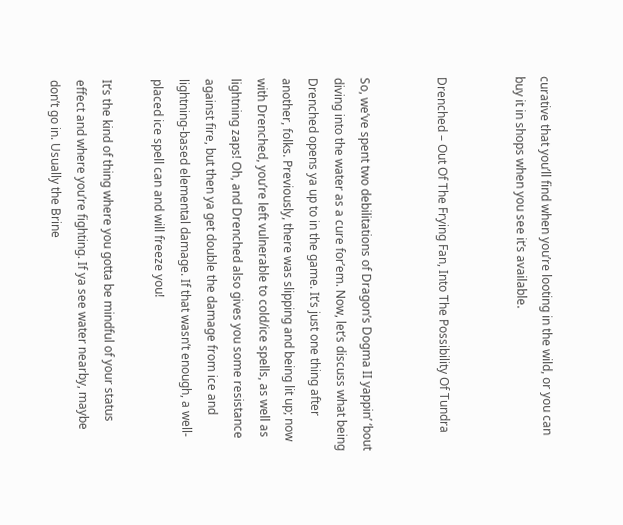curative that you’ll find when you’re looting in the wild, or you can buy it in shops when you see it’s available.


Drenched – Out Of The Frying Fan, Into The Possibility Of Tundra


So, we’ve spent two debilitations of Dragon’s Dogma II yappin’ ‘bout diving into the water as a cure for’em. Now, let’s discuss what being Drenched opens ya up to in the game. It’s just one thing after another, folks. Previously, there was slipping and being lit up; now with Drenched, you’re left vulnerable to cold/ice spells, as well as lightning zaps! Oh, and Drenched also gives you some resistance against fire, but then ya get double the damage from ice and lightning-based elemental damage. If that wasn’t enough, a well-placed ice spell can and will freeze you!

It’s the kind of thing where you gotta be mindful of your status effect and where you’re fighting. If ya see water nearby, maybe don’t go in. Usually the Brine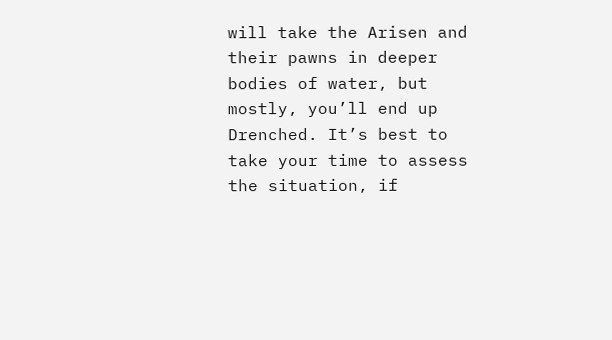will take the Arisen and their pawns in deeper bodies of water, but mostly, you’ll end up Drenched. It’s best to take your time to assess the situation, if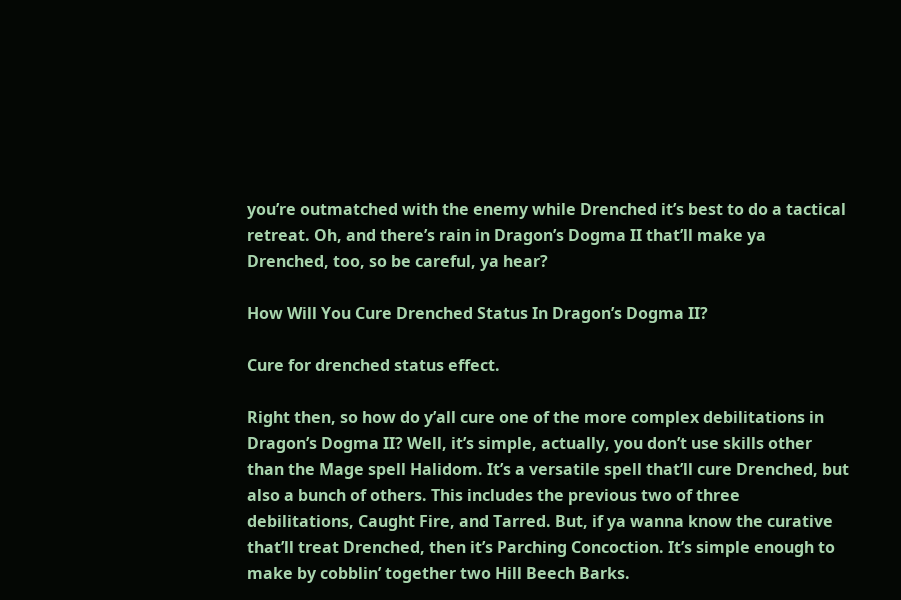you’re outmatched with the enemy while Drenched it’s best to do a tactical retreat. Oh, and there’s rain in Dragon’s Dogma II that’ll make ya Drenched, too, so be careful, ya hear?

How Will You Cure Drenched Status In Dragon’s Dogma II?

Cure for drenched status effect.

Right then, so how do y’all cure one of the more complex debilitations in Dragon’s Dogma II? Well, it’s simple, actually, you don’t use skills other than the Mage spell Halidom. It’s a versatile spell that’ll cure Drenched, but also a bunch of others. This includes the previous two of three debilitations, Caught Fire, and Tarred. But, if ya wanna know the curative that’ll treat Drenched, then it’s Parching Concoction. It’s simple enough to make by cobblin’ together two Hill Beech Barks.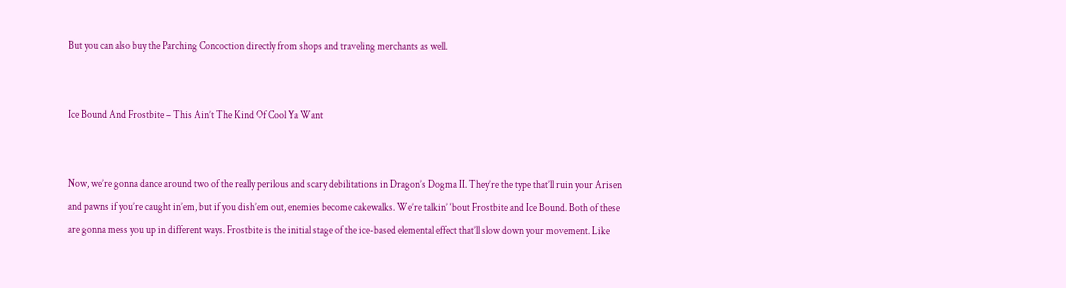But you can also buy the Parching Concoction directly from shops and traveling merchants as well.


Ice Bound And Frostbite – This Ain’t The Kind Of Cool Ya Want


Now, we’re gonna dance around two of the really perilous and scary debilitations in Dragon’s Dogma II. They’re the type that’ll ruin your Arisen and pawns if you’re caught in’em, but if you dish’em out, enemies become cakewalks. We’re talkin’ ‘bout Frostbite and Ice Bound. Both of these are gonna mess you up in different ways. Frostbite is the initial stage of the ice-based elemental effect that’ll slow down your movement. Like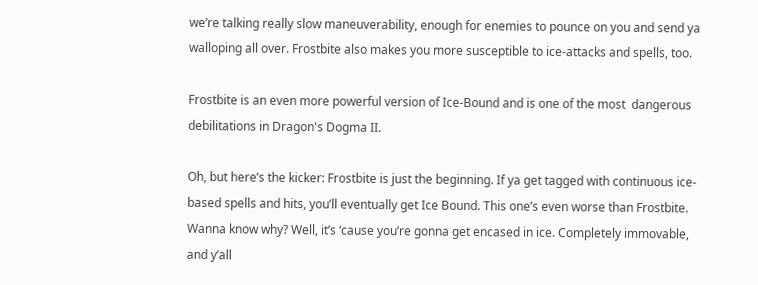we’re talking really slow maneuverability, enough for enemies to pounce on you and send ya walloping all over. Frostbite also makes you more susceptible to ice-attacks and spells, too.

Frostbite is an even more powerful version of Ice-Bound and is one of the most  dangerous debilitations in Dragon's Dogma II.

Oh, but here’s the kicker: Frostbite is just the beginning. If ya get tagged with continuous ice-based spells and hits, you’ll eventually get Ice Bound. This one’s even worse than Frostbite. Wanna know why? Well, it’s ‘cause you’re gonna get encased in ice. Completely immovable, and y’all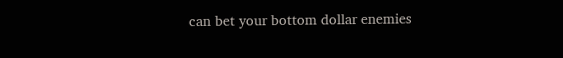can bet your bottom dollar enemies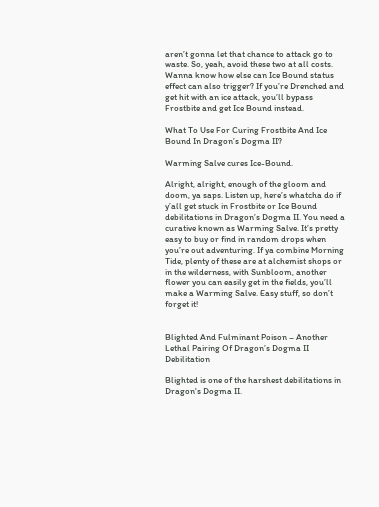aren’t gonna let that chance to attack go to waste. So, yeah, avoid these two at all costs. Wanna know how else can Ice Bound status effect can also trigger? If you’re Drenched and get hit with an ice attack, you’ll bypass Frostbite and get Ice Bound instead.

What To Use For Curing Frostbite And Ice Bound In Dragon’s Dogma II?

Warming Salve cures Ice-Bound.

Alright, alright, enough of the gloom and doom, ya saps. Listen up, here’s whatcha do if y’all get stuck in Frostbite or Ice Bound debilitations in Dragon’s Dogma II. You need a curative known as Warming Salve. It’s pretty easy to buy or find in random drops when you’re out adventuring. If ya combine Morning Tide, plenty of these are at alchemist shops or in the wilderness, with Sunbloom, another flower you can easily get in the fields, you’ll make a Warming Salve. Easy stuff, so don’t forget it!


Blighted And Fulminant Poison – Another Lethal Pairing Of Dragon’s Dogma II Debilitation

Blighted is one of the harshest debilitations in Dragon's Dogma II.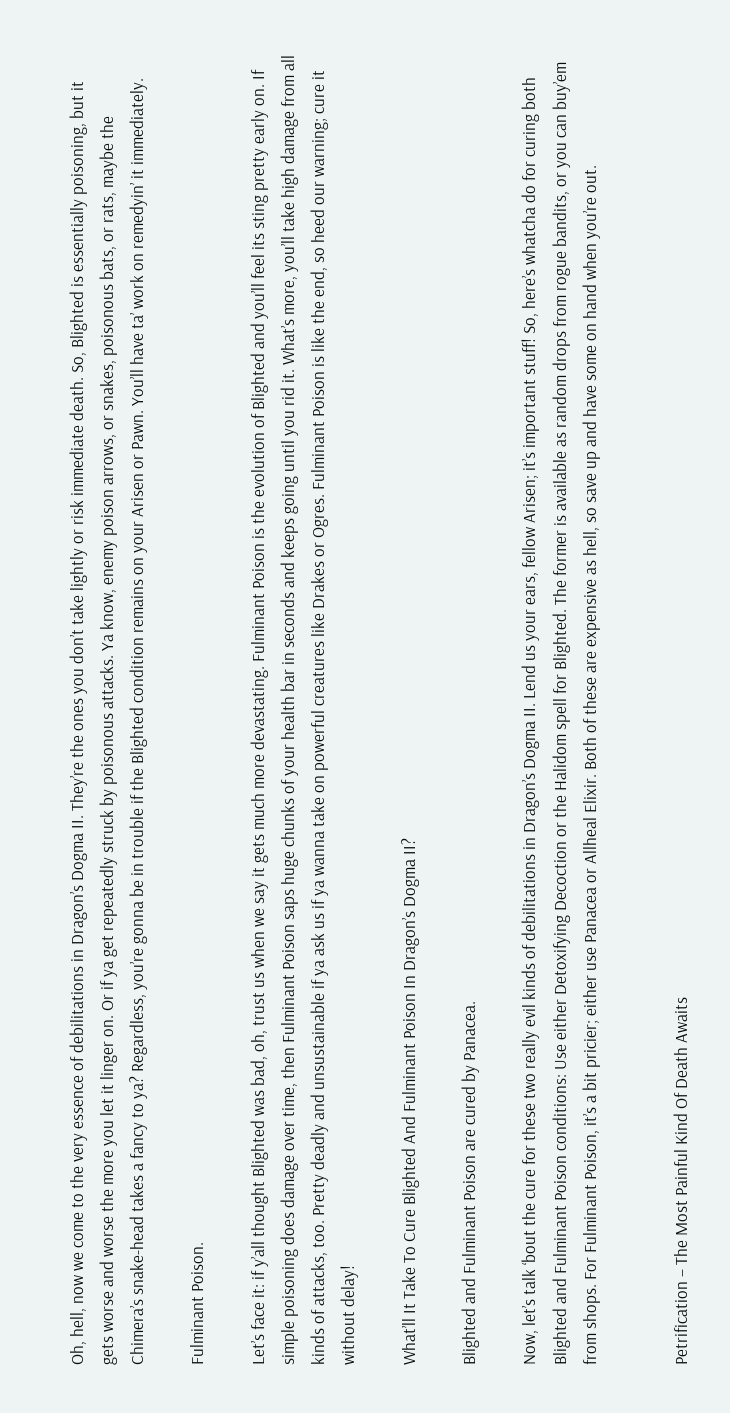Oh, hell, now we come to the very essence of debilitations in Dragon’s Dogma II. They’re the ones you don’t take lightly or risk immediate death. So, Blighted is essentially poisoning, but it gets worse and worse the more you let it linger on. Or if ya get repeatedly struck by poisonous attacks. Ya know, enemy poison arrows, or snakes, poisonous bats, or rats, maybe the Chimera’s snake-head takes a fancy to ya? Regardless, you’re gonna be in trouble if the Blighted condition remains on your Arisen or Pawn. You’ll have ta’ work on remedyin’ it immediately.

Fulminant Poison.

Let’s face it: if y’all thought Blighted was bad, oh, trust us when we say it gets much more devastating. Fulminant Poison is the evolution of Blighted and you’ll feel its sting pretty early on. If simple poisoning does damage over time, then Fulminant Poison saps huge chunks of your health bar in seconds and keeps going until you rid it. What’s more, you’ll take high damage from all kinds of attacks, too. Pretty deadly and unsustainable if ya ask us if ya wanna take on powerful creatures like Drakes or Ogres. Fulminant Poison is like the end, so heed our warning; cure it without delay!

What’ll It Take To Cure Blighted And Fulminant Poison In Dragon’s Dogma II?

Blighted and Fulminant Poison are cured by Panacea.

Now, let’s talk ‘bout the cure for these two really evil kinds of debilitations in Dragon’s Dogma II. Lend us your ears, fellow Arisen; it’s important stuff! So, here’s whatcha do for curing both Blighted and Fulminant Poison conditions: Use either Detoxifying Decoction or the Halidom spell for Blighted. The former is available as random drops from rogue bandits, or you can buy’em from shops. For Fulminant Poison, it’s a bit pricier; either use Panacea or Allheal Elixir. Both of these are expensive as hell, so save up and have some on hand when you’re out.


Petrification – The Most Painful Kind Of Death Awaits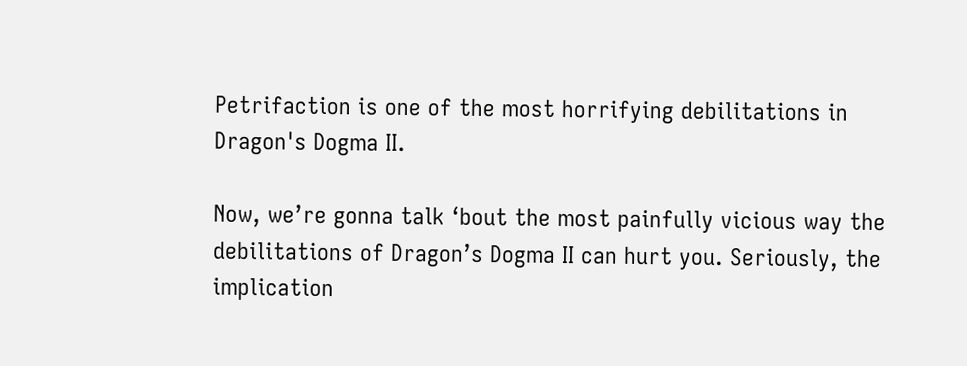Petrifaction is one of the most horrifying debilitations in Dragon's Dogma II.

Now, we’re gonna talk ‘bout the most painfully vicious way the debilitations of Dragon’s Dogma II can hurt you. Seriously, the implication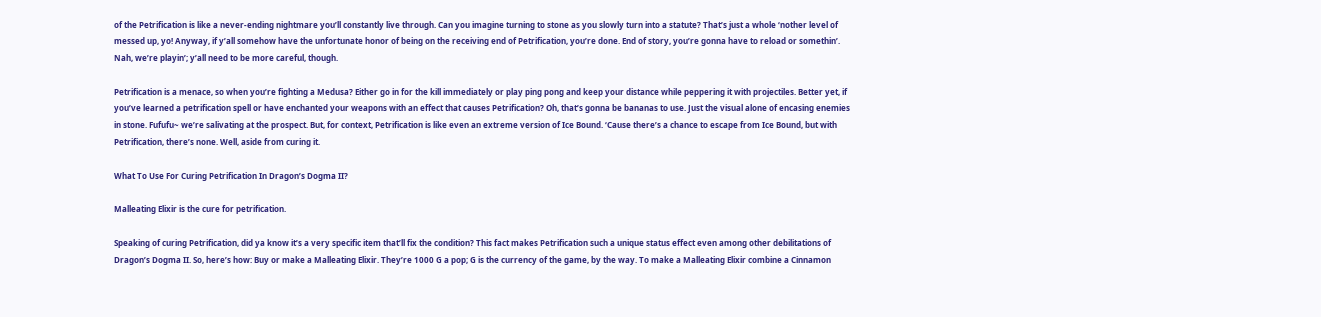of the Petrification is like a never-ending nightmare you’ll constantly live through. Can you imagine turning to stone as you slowly turn into a statute? That’s just a whole ‘nother level of messed up, yo! Anyway, if y’all somehow have the unfortunate honor of being on the receiving end of Petrification, you’re done. End of story, you’re gonna have to reload or somethin’. Nah, we’re playin’; y’all need to be more careful, though.

Petrification is a menace, so when you’re fighting a Medusa? Either go in for the kill immediately or play ping pong and keep your distance while peppering it with projectiles. Better yet, if you’ve learned a petrification spell or have enchanted your weapons with an effect that causes Petrification? Oh, that’s gonna be bananas to use. Just the visual alone of encasing enemies in stone. Fufufu~ we’re salivating at the prospect. But, for context, Petrification is like even an extreme version of Ice Bound. ‘Cause there’s a chance to escape from Ice Bound, but with Petrification, there’s none. Well, aside from curing it.

What To Use For Curing Petrification In Dragon’s Dogma II?

Malleating Elixir is the cure for petrification.

Speaking of curing Petrification, did ya know it’s a very specific item that’ll fix the condition? This fact makes Petrification such a unique status effect even among other debilitations of Dragon’s Dogma II. So, here’s how: Buy or make a Malleating Elixir. They’re 1000 G a pop; G is the currency of the game, by the way. To make a Malleating Elixir combine a Cinnamon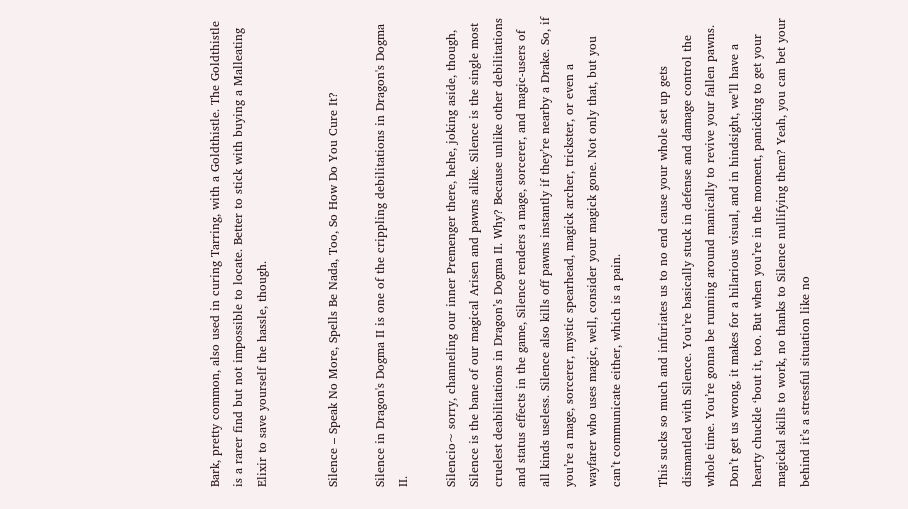Bark, pretty common, also used in curing Tarring, with a Goldthistle. The Goldthistle is a rarer find but not impossible to locate. Better to stick with buying a Malleating Elixir to save yourself the hassle, though.


Silence – Speak No More, Spells Be Nada, Too, So How Do You Cure It?

Silence in Dragon's Dogma II is one of the crippling debilitations in Dragon's Dogma II.

Silencio~ sorry, channeling our inner Premenger there, hehe, joking aside, though, Silence is the bane of our magical Arisen and pawns alike. Silence is the single most cruelest deabilitations in Dragon’s Dogma II. Why? Because unlike other debilitations and status effects in the game, Silence renders a mage, sorcerer, and magic-users of all kinds useless. Silence also kills off pawns instantly if they’re nearby a Drake. So, if you’re a mage, sorcerer, mystic spearhead, magick archer, trickster, or even a wayfarer who uses magic, well, consider your magick gone. Not only that, but you can’t communicate either, which is a pain.

This sucks so much and infuriates us to no end cause your whole set up gets dismantled with Silence. You’re basically stuck in defense and damage control the whole time. You’re gonna be running around manically to revive your fallen pawns. Don’t get us wrong, it makes for a hilarious visual, and in hindsight, we’ll have a hearty chuckle ‘bout it, too. But when you’re in the moment, panicking to get your magickal skills to work, no thanks to Silence nullifying them? Yeah, you can bet your behind it’s a stressful situation like no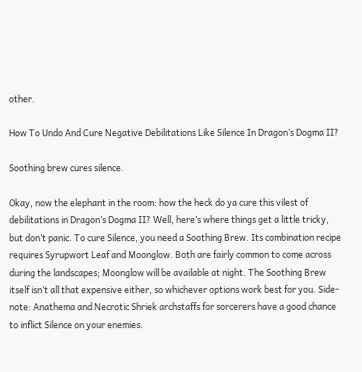other.

How To Undo And Cure Negative Debilitations Like Silence In Dragon’s Dogma II?

Soothing brew cures silence.

Okay, now the elephant in the room: how the heck do ya cure this vilest of debilitations in Dragon’s Dogma II? Well, here’s where things get a little tricky, but don’t panic. To cure Silence, you need a Soothing Brew. Its combination recipe requires Syrupwort Leaf and Moonglow. Both are fairly common to come across during the landscapes; Moonglow will be available at night. The Soothing Brew itself isn’t all that expensive either, so whichever options work best for you. Side-note: Anathema and Necrotic Shriek archstaffs for sorcerers have a good chance to inflict Silence on your enemies.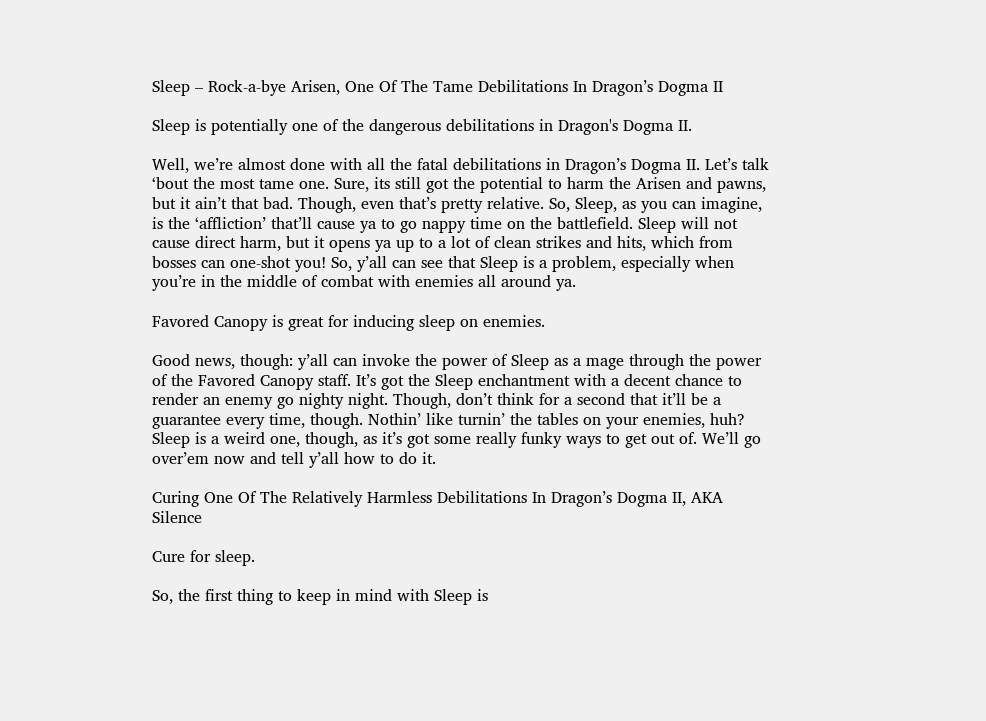Sleep – Rock-a-bye Arisen, One Of The Tame Debilitations In Dragon’s Dogma II

Sleep is potentially one of the dangerous debilitations in Dragon's Dogma II.

Well, we’re almost done with all the fatal debilitations in Dragon’s Dogma II. Let’s talk ‘bout the most tame one. Sure, its still got the potential to harm the Arisen and pawns, but it ain’t that bad. Though, even that’s pretty relative. So, Sleep, as you can imagine, is the ‘affliction’ that’ll cause ya to go nappy time on the battlefield. Sleep will not cause direct harm, but it opens ya up to a lot of clean strikes and hits, which from bosses can one-shot you! So, y’all can see that Sleep is a problem, especially when you’re in the middle of combat with enemies all around ya.

Favored Canopy is great for inducing sleep on enemies.

Good news, though: y’all can invoke the power of Sleep as a mage through the power of the Favored Canopy staff. It’s got the Sleep enchantment with a decent chance to render an enemy go nighty night. Though, don’t think for a second that it’ll be a guarantee every time, though. Nothin’ like turnin’ the tables on your enemies, huh? Sleep is a weird one, though, as it’s got some really funky ways to get out of. We’ll go over’em now and tell y’all how to do it.

Curing One Of The Relatively Harmless Debilitations In Dragon’s Dogma II, AKA Silence

Cure for sleep.

So, the first thing to keep in mind with Sleep is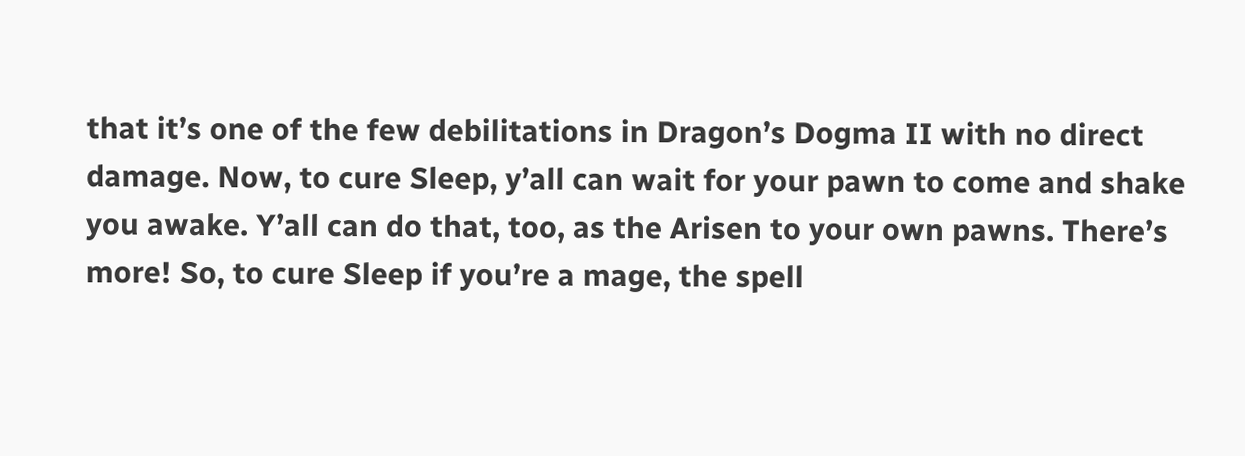that it’s one of the few debilitations in Dragon’s Dogma II with no direct damage. Now, to cure Sleep, y’all can wait for your pawn to come and shake you awake. Y’all can do that, too, as the Arisen to your own pawns. There’s more! So, to cure Sleep if you’re a mage, the spell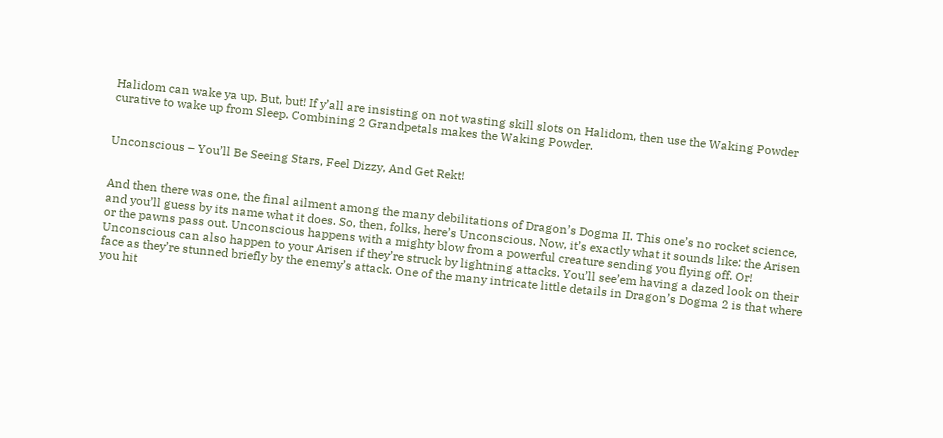Halidom can wake ya up. But, but! If y’all are insisting on not wasting skill slots on Halidom, then use the Waking Powder curative to wake up from Sleep. Combining 2 Grandpetals makes the Waking Powder.


Unconscious – You’ll Be Seeing Stars, Feel Dizzy, And Get Rekt!


And then there was one, the final ailment among the many debilitations of Dragon’s Dogma II. This one’s no rocket science, and you’ll guess by its name what it does. So, then, folks, here’s Unconscious. Now, it’s exactly what it sounds like: the Arisen or the pawns pass out. Unconscious happens with a mighty blow from a powerful creature sending you flying off. Or!  Unconscious can also happen to your Arisen if they’re struck by lightning attacks. You’ll see’em having a dazed look on their face as they’re stunned briefly by the enemy’s attack. One of the many intricate little details in Dragon’s Dogma 2 is that where you hit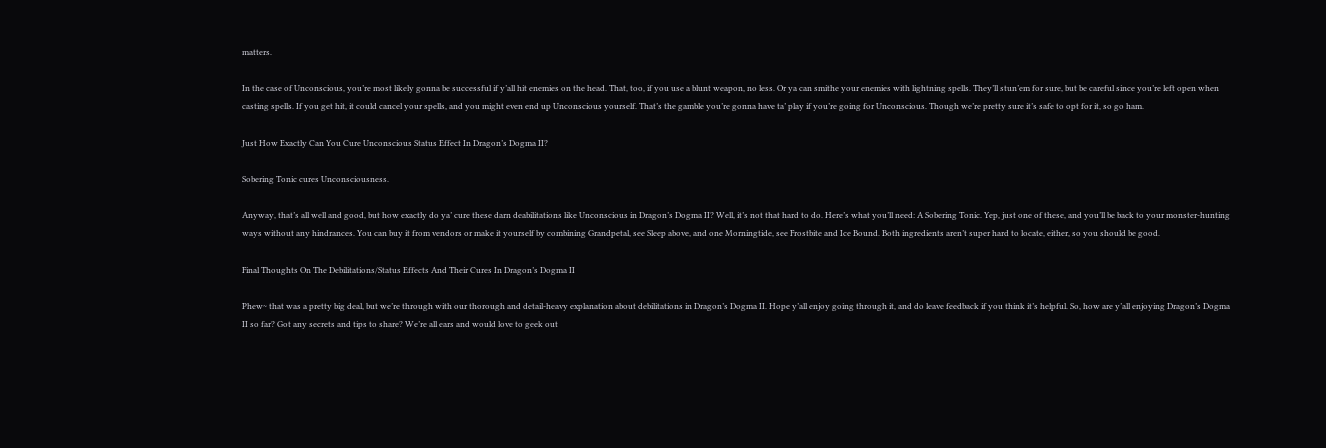matters.

In the case of Unconscious, you’re most likely gonna be successful if y’all hit enemies on the head. That, too, if you use a blunt weapon, no less. Or ya can smithe your enemies with lightning spells. They’ll stun’em for sure, but be careful since you’re left open when casting spells. If you get hit, it could cancel your spells, and you might even end up Unconscious yourself. That’s the gamble you’re gonna have ta’ play if you’re going for Unconscious. Though we’re pretty sure it’s safe to opt for it, so go ham.

Just How Exactly Can You Cure Unconscious Status Effect In Dragon’s Dogma II?

Sobering Tonic cures Unconsciousness.

Anyway, that’s all well and good, but how exactly do ya’ cure these darn deabilitations like Unconscious in Dragon’s Dogma II? Well, it’s not that hard to do. Here’s what you’ll need: A Sobering Tonic. Yep, just one of these, and you’ll be back to your monster-hunting ways without any hindrances. You can buy it from vendors or make it yourself by combining Grandpetal, see Sleep above, and one Morningtide, see Frostbite and Ice Bound. Both ingredients aren’t super hard to locate, either, so you should be good.

Final Thoughts On The Debilitations/Status Effects And Their Cures In Dragon’s Dogma II

Phew~ that was a pretty big deal, but we’re through with our thorough and detail-heavy explanation about debilitations in Dragon’s Dogma II. Hope y’all enjoy going through it, and do leave feedback if you think it’s helpful. So, how are y’all enjoying Dragon’s Dogma II so far? Got any secrets and tips to share? We’re all ears and would love to geek out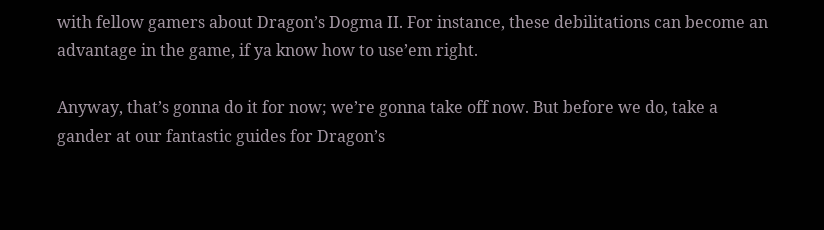with fellow gamers about Dragon’s Dogma II. For instance, these debilitations can become an advantage in the game, if ya know how to use’em right.

Anyway, that’s gonna do it for now; we’re gonna take off now. But before we do, take a gander at our fantastic guides for Dragon’s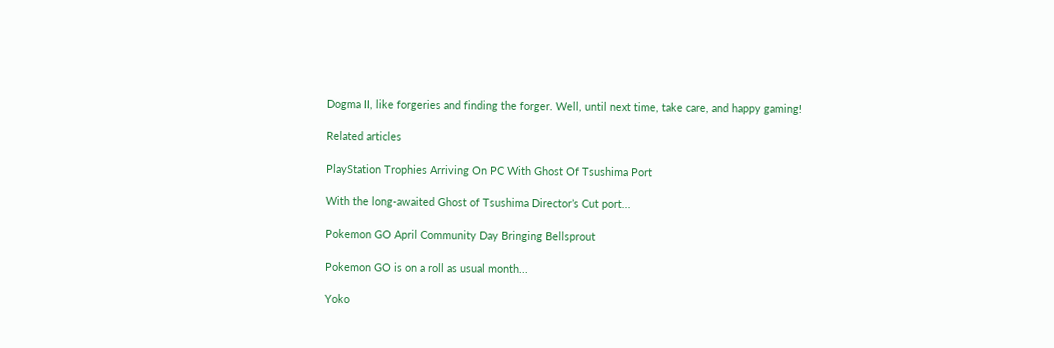Dogma II, like forgeries and finding the forger. Well, until next time, take care, and happy gaming!

Related articles

PlayStation Trophies Arriving On PC With Ghost Of Tsushima Port

With the long-awaited Ghost of Tsushima Director’s Cut port...

Pokemon GO April Community Day Bringing Bellsprout

Pokemon GO is on a roll as usual month...

Yoko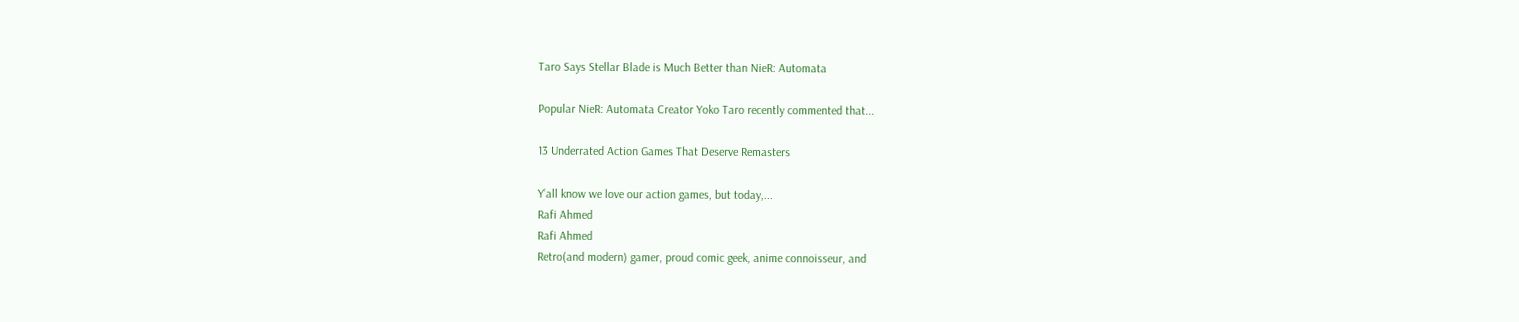Taro Says Stellar Blade is Much Better than NieR: Automata

Popular NieR: Automata Creator Yoko Taro recently commented that...

13 Underrated Action Games That Deserve Remasters

Y’all know we love our action games, but today,...
Rafi Ahmed
Rafi Ahmed
Retro(and modern) gamer, proud comic geek, anime connoisseur, and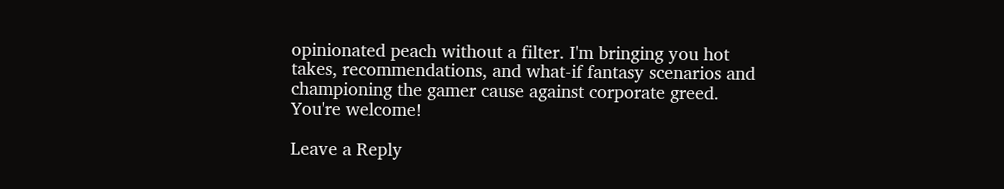opinionated peach without a filter. I'm bringing you hot takes, recommendations, and what-if fantasy scenarios and championing the gamer cause against corporate greed. You're welcome!

Leave a Reply